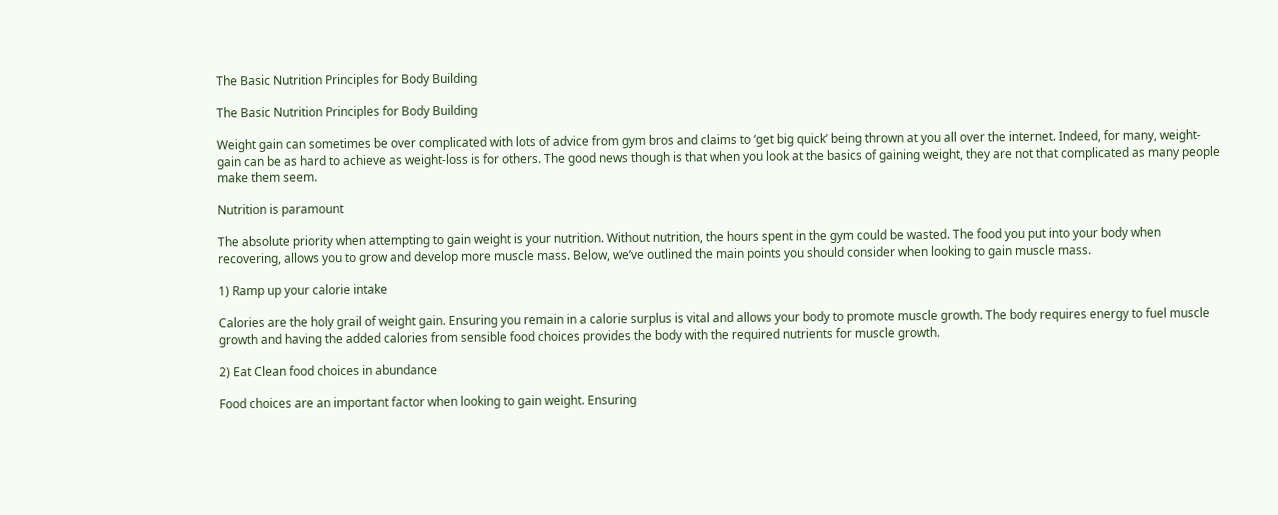The Basic Nutrition Principles for Body Building

The Basic Nutrition Principles for Body Building

Weight gain can sometimes be over complicated with lots of advice from gym bros and claims to ‘get big quick’ being thrown at you all over the internet. Indeed, for many, weight-gain can be as hard to achieve as weight-loss is for others. The good news though is that when you look at the basics of gaining weight, they are not that complicated as many people make them seem.

Nutrition is paramount

The absolute priority when attempting to gain weight is your nutrition. Without nutrition, the hours spent in the gym could be wasted. The food you put into your body when recovering, allows you to grow and develop more muscle mass. Below, we’ve outlined the main points you should consider when looking to gain muscle mass.

1) Ramp up your calorie intake

Calories are the holy grail of weight gain. Ensuring you remain in a calorie surplus is vital and allows your body to promote muscle growth. The body requires energy to fuel muscle growth and having the added calories from sensible food choices provides the body with the required nutrients for muscle growth.

2) Eat Clean food choices in abundance

Food choices are an important factor when looking to gain weight. Ensuring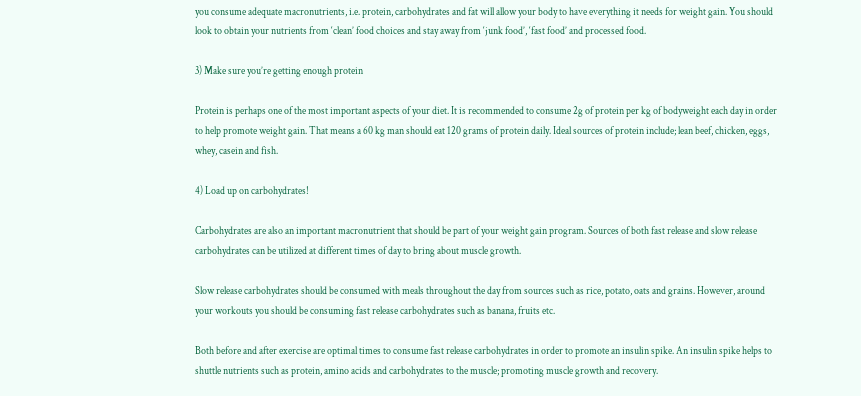you consume adequate macronutrients, i.e. protein, carbohydrates and fat will allow your body to have everything it needs for weight gain. You should look to obtain your nutrients from ‘clean’ food choices and stay away from ‘junk food’, ‘fast food’ and processed food.

3) Make sure you’re getting enough protein

Protein is perhaps one of the most important aspects of your diet. It is recommended to consume 2g of protein per kg of bodyweight each day in order to help promote weight gain. That means a 60 kg man should eat 120 grams of protein daily. Ideal sources of protein include; lean beef, chicken, eggs, whey, casein and fish.

4) Load up on carbohydrates!

Carbohydrates are also an important macronutrient that should be part of your weight gain program. Sources of both fast release and slow release carbohydrates can be utilized at different times of day to bring about muscle growth.

Slow release carbohydrates should be consumed with meals throughout the day from sources such as rice, potato, oats and grains. However, around your workouts you should be consuming fast release carbohydrates such as banana, fruits etc.

Both before and after exercise are optimal times to consume fast release carbohydrates in order to promote an insulin spike. An insulin spike helps to shuttle nutrients such as protein, amino acids and carbohydrates to the muscle; promoting muscle growth and recovery.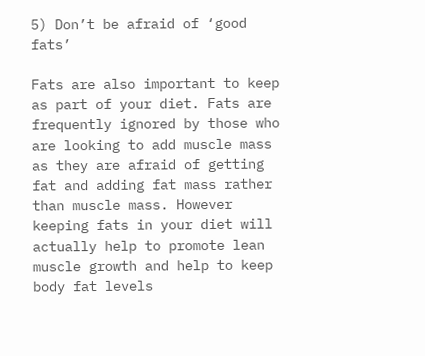5) Don’t be afraid of ‘good fats’

Fats are also important to keep as part of your diet. Fats are frequently ignored by those who are looking to add muscle mass as they are afraid of getting fat and adding fat mass rather than muscle mass. However keeping fats in your diet will actually help to promote lean muscle growth and help to keep body fat levels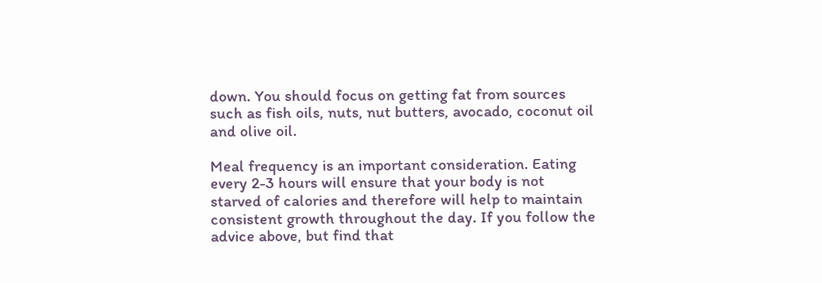down. You should focus on getting fat from sources such as fish oils, nuts, nut butters, avocado, coconut oil and olive oil.

Meal frequency is an important consideration. Eating every 2-3 hours will ensure that your body is not starved of calories and therefore will help to maintain consistent growth throughout the day. If you follow the advice above, but find that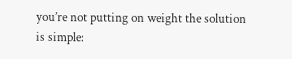you’re not putting on weight the solution is simple: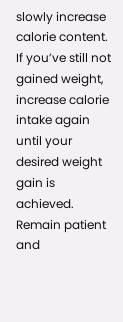slowly increase calorie content. If you’ve still not gained weight, increase calorie intake again until your desired weight gain is achieved. Remain patient and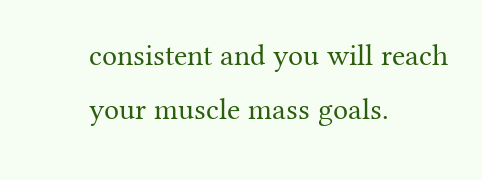consistent and you will reach your muscle mass goals.